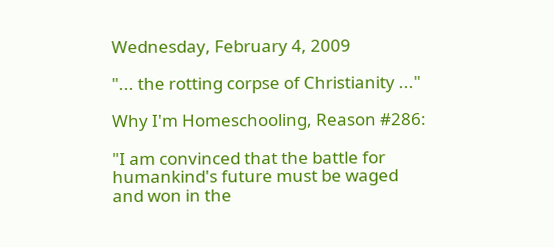Wednesday, February 4, 2009

"... the rotting corpse of Christianity ..."

Why I'm Homeschooling, Reason #286:

"I am convinced that the battle for humankind's future must be waged and won in the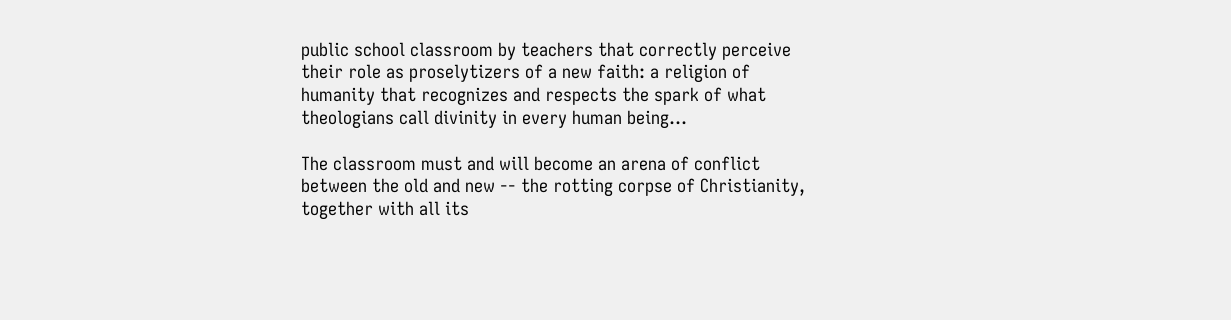public school classroom by teachers that correctly perceive their role as proselytizers of a new faith: a religion of humanity that recognizes and respects the spark of what theologians call divinity in every human being...

The classroom must and will become an arena of conflict between the old and new -- the rotting corpse of Christianity, together with all its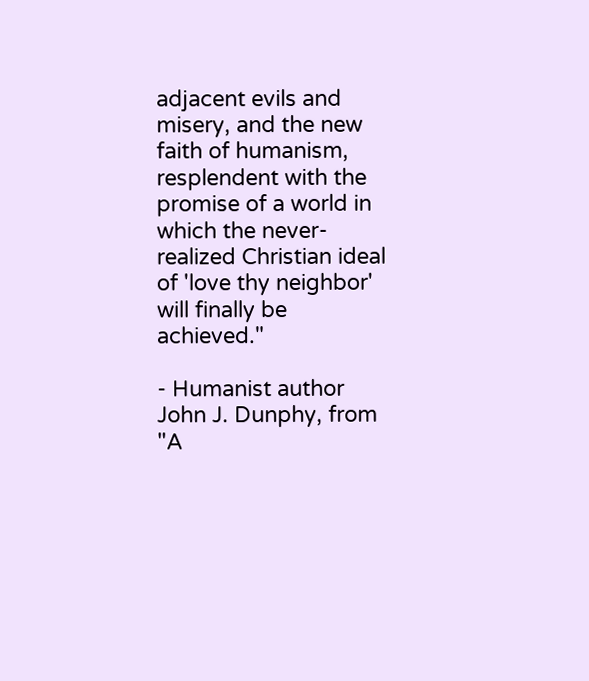adjacent evils and misery, and the new faith of humanism, resplendent with the promise of a world in which the never-realized Christian ideal of 'love thy neighbor' will finally be achieved."

- Humanist author John J. Dunphy, from "A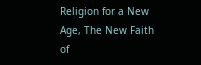Religion for a New Age, The New Faith of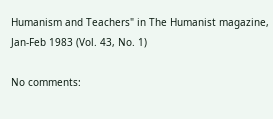Humanism and Teachers" in The Humanist magazine, Jan-Feb 1983 (Vol. 43, No. 1)

No comments: